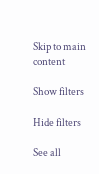Skip to main content

Show filters

Hide filters

See all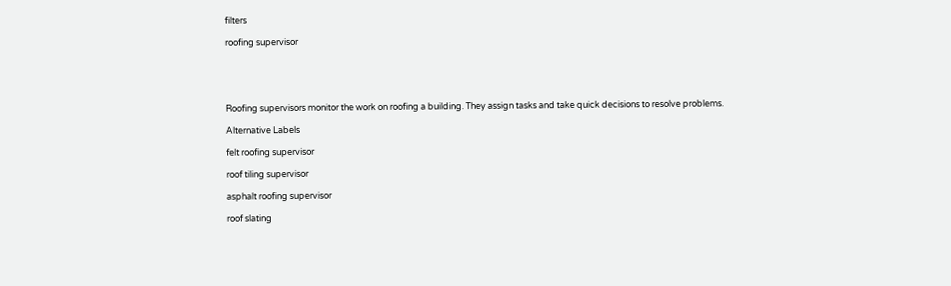filters

roofing supervisor





Roofing supervisors monitor the work on roofing a building. They assign tasks and take quick decisions to resolve problems.

Alternative Labels

felt roofing supervisor

roof tiling supervisor

asphalt roofing supervisor

roof slating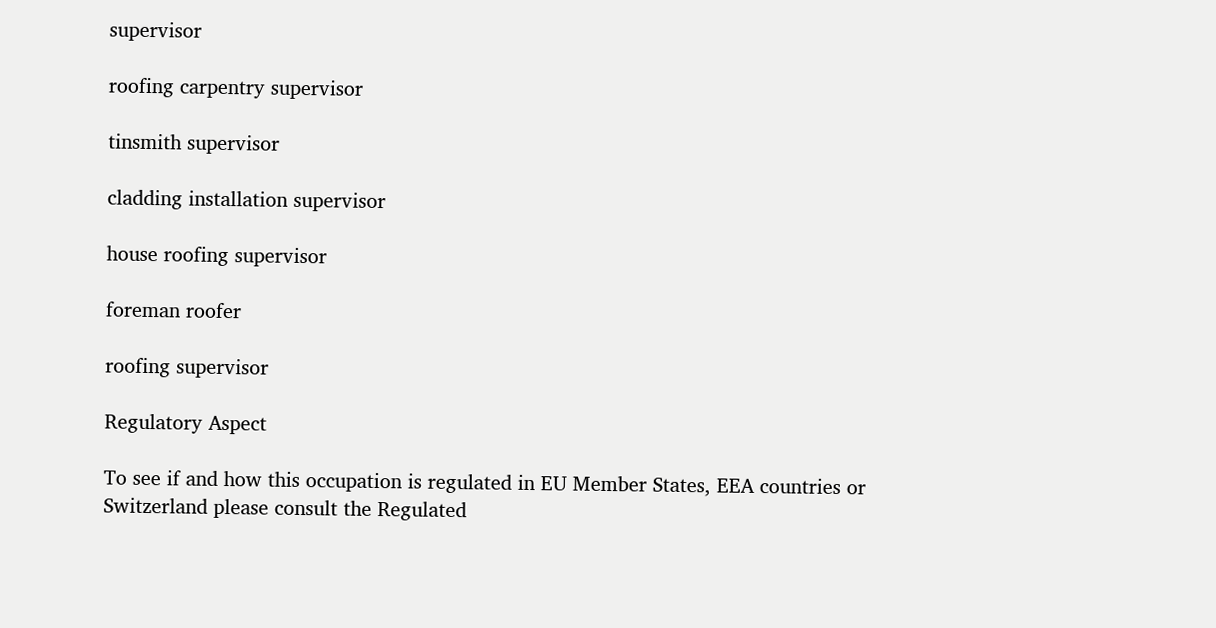supervisor

roofing carpentry supervisor

tinsmith supervisor

cladding installation supervisor

house roofing supervisor

foreman roofer

roofing supervisor

Regulatory Aspect

To see if and how this occupation is regulated in EU Member States, EEA countries or Switzerland please consult the Regulated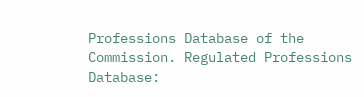Professions Database of the Commission. Regulated Professions Database: